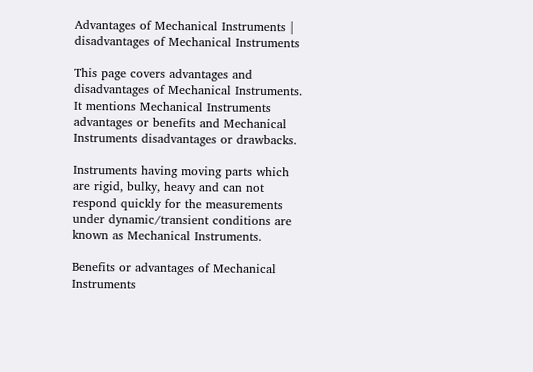Advantages of Mechanical Instruments | disadvantages of Mechanical Instruments

This page covers advantages and disadvantages of Mechanical Instruments. It mentions Mechanical Instruments advantages or benefits and Mechanical Instruments disadvantages or drawbacks.

Instruments having moving parts which are rigid, bulky, heavy and can not respond quickly for the measurements under dynamic/transient conditions are known as Mechanical Instruments.

Benefits or advantages of Mechanical Instruments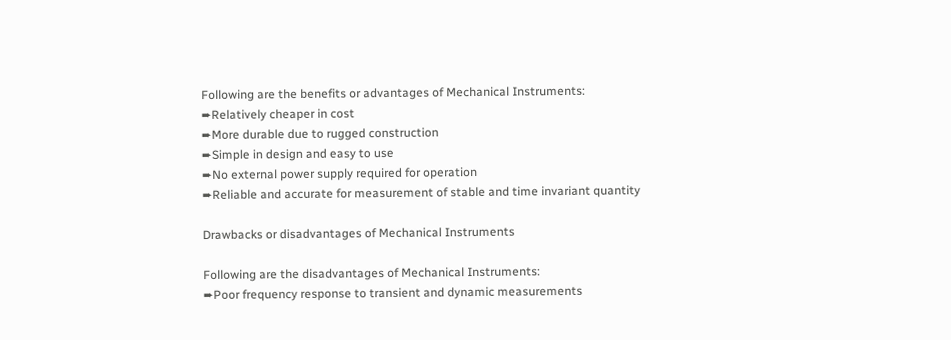Following are the benefits or advantages of Mechanical Instruments:
➨Relatively cheaper in cost
➨More durable due to rugged construction
➨Simple in design and easy to use
➨No external power supply required for operation
➨Reliable and accurate for measurement of stable and time invariant quantity

Drawbacks or disadvantages of Mechanical Instruments

Following are the disadvantages of Mechanical Instruments:
➨Poor frequency response to transient and dynamic measurements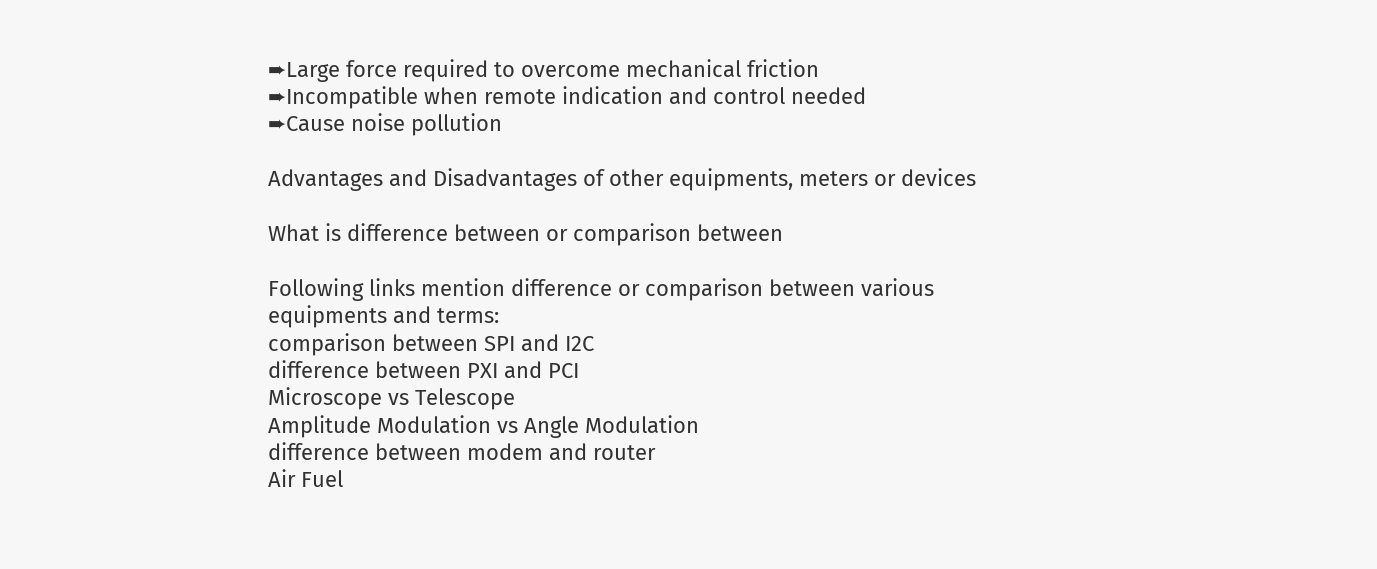➨Large force required to overcome mechanical friction
➨Incompatible when remote indication and control needed
➨Cause noise pollution

Advantages and Disadvantages of other equipments, meters or devices

What is difference between or comparison between

Following links mention difference or comparison between various equipments and terms:
comparison between SPI and I2C
difference between PXI and PCI
Microscope vs Telescope
Amplitude Modulation vs Angle Modulation
difference between modem and router
Air Fuel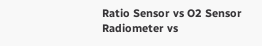Ratio Sensor vs O2 Sensor
Radiometer vs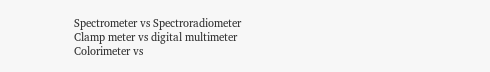Spectrometer vs Spectroradiometer
Clamp meter vs digital multimeter
Colorimeter vs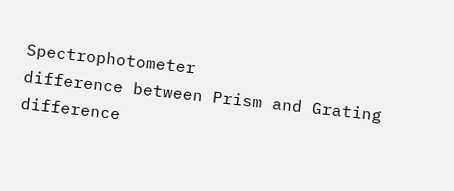Spectrophotometer
difference between Prism and Grating
difference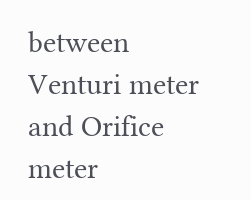between Venturi meter and Orifice meter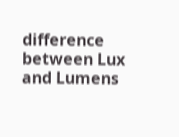difference between Lux and Lumens